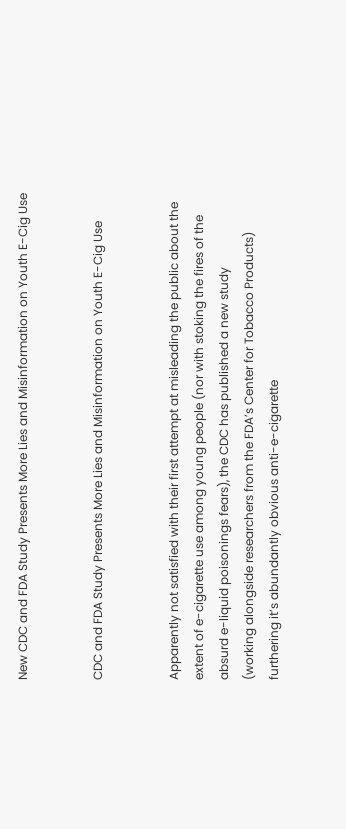New CDC and FDA Study Presents More Lies and Misinformation on Youth E-Cig Use


CDC and FDA Study Presents More Lies and Misinformation on Youth E-Cig Use


Apparently not satisfied with their first attempt at misleading the public about the extent of e-cigarette use among young people (nor with stoking the fires of the absurd e-liquid poisonings fears), the CDC has published a new study
(working alongside researchers from the FDA’s Center for Tobacco Products) furthering it’s abundantly obvious anti-e-cigarette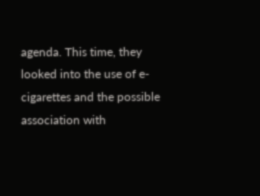agenda. This time, they looked into the use of e-cigarettes and the possible association with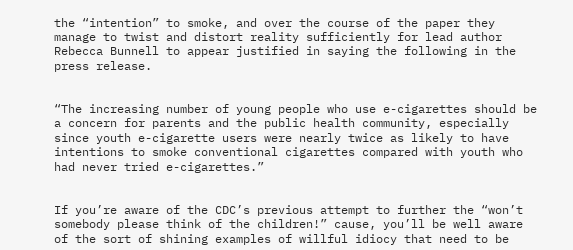the “intention” to smoke, and over the course of the paper they manage to twist and distort reality sufficiently for lead author Rebecca Bunnell to appear justified in saying the following in the press release.


“The increasing number of young people who use e-cigarettes should be a concern for parents and the public health community, especially since youth e-cigarette users were nearly twice as likely to have intentions to smoke conventional cigarettes compared with youth who had never tried e-cigarettes.”


If you’re aware of the CDC’s previous attempt to further the “won’t somebody please think of the children!” cause, you’ll be well aware of the sort of shining examples of willful idiocy that need to be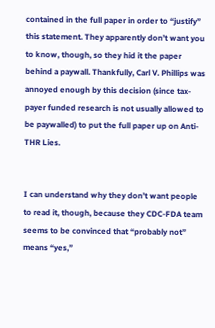contained in the full paper in order to “justify” this statement. They apparently don’t want you to know, though, so they hid it the paper behind a paywall. Thankfully, Carl V. Phillips was annoyed enough by this decision (since tax-payer funded research is not usually allowed to be paywalled) to put the full paper up on Anti-THR Lies.


I can understand why they don’t want people to read it, though, because they CDC-FDA team seems to be convinced that “probably not” means “yes,”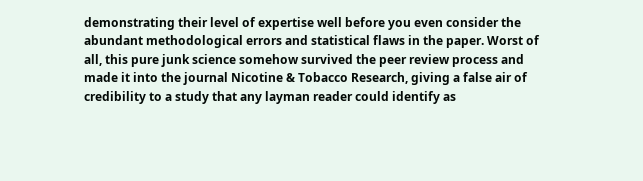demonstrating their level of expertise well before you even consider the abundant methodological errors and statistical flaws in the paper. Worst of all, this pure junk science somehow survived the peer review process and made it into the journal Nicotine & Tobacco Research, giving a false air of credibility to a study that any layman reader could identify as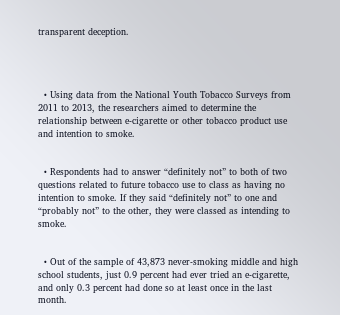transparent deception.




  • Using data from the National Youth Tobacco Surveys from 2011 to 2013, the researchers aimed to determine the relationship between e-cigarette or other tobacco product use and intention to smoke.


  • Respondents had to answer “definitely not” to both of two questions related to future tobacco use to class as having no intention to smoke. If they said “definitely not” to one and “probably not” to the other, they were classed as intending to smoke.


  • Out of the sample of 43,873 never-smoking middle and high school students, just 0.9 percent had ever tried an e-cigarette, and only 0.3 percent had done so at least once in the last month.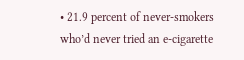• 21.9 percent of never-smokers who’d never tried an e-cigarette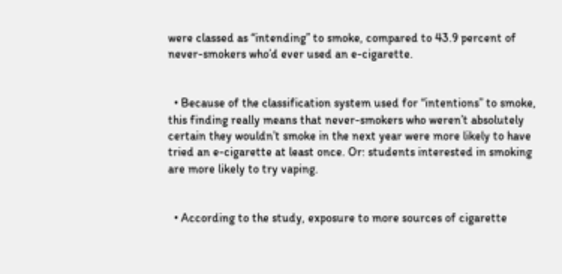were classed as “intending” to smoke, compared to 43.9 percent of never-smokers who’d ever used an e-cigarette.


  • Because of the classification system used for “intentions” to smoke, this finding really means that never-smokers who weren’t absolutely certain they wouldn’t smoke in the next year were more likely to have tried an e-cigarette at least once. Or: students interested in smoking are more likely to try vaping.


  • According to the study, exposure to more sources of cigarette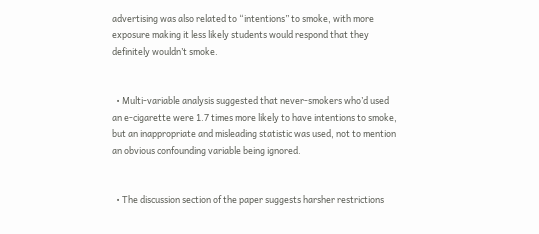advertising was also related to “intentions” to smoke, with more exposure making it less likely students would respond that they definitely wouldn’t smoke.


  • Multi-variable analysis suggested that never-smokers who’d used an e-cigarette were 1.7 times more likely to have intentions to smoke, but an inappropriate and misleading statistic was used, not to mention an obvious confounding variable being ignored.


  • The discussion section of the paper suggests harsher restrictions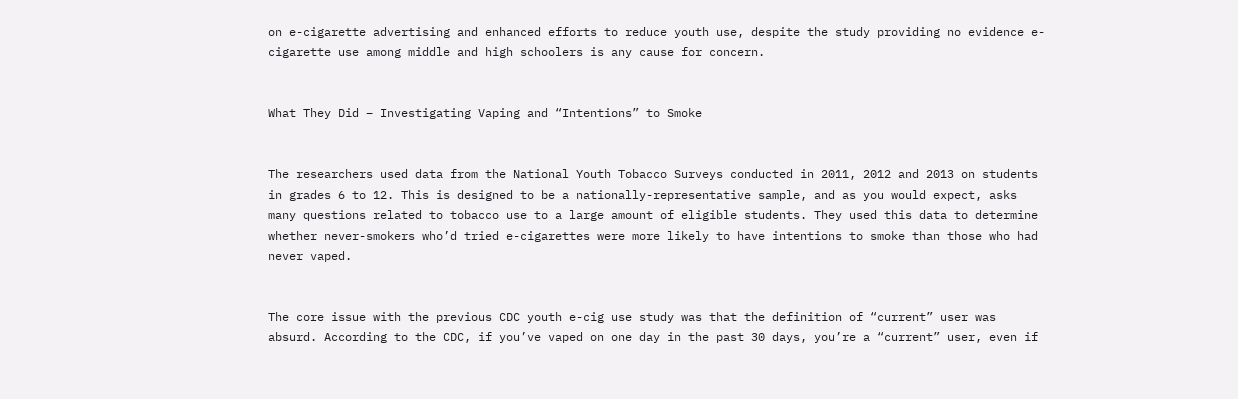on e-cigarette advertising and enhanced efforts to reduce youth use, despite the study providing no evidence e-cigarette use among middle and high schoolers is any cause for concern.


What They Did – Investigating Vaping and “Intentions” to Smoke


The researchers used data from the National Youth Tobacco Surveys conducted in 2011, 2012 and 2013 on students in grades 6 to 12. This is designed to be a nationally-representative sample, and as you would expect, asks many questions related to tobacco use to a large amount of eligible students. They used this data to determine whether never-smokers who’d tried e-cigarettes were more likely to have intentions to smoke than those who had never vaped.


The core issue with the previous CDC youth e-cig use study was that the definition of “current” user was absurd. According to the CDC, if you’ve vaped on one day in the past 30 days, you’re a “current” user, even if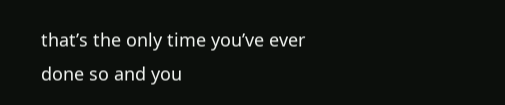that’s the only time you’ve ever done so and you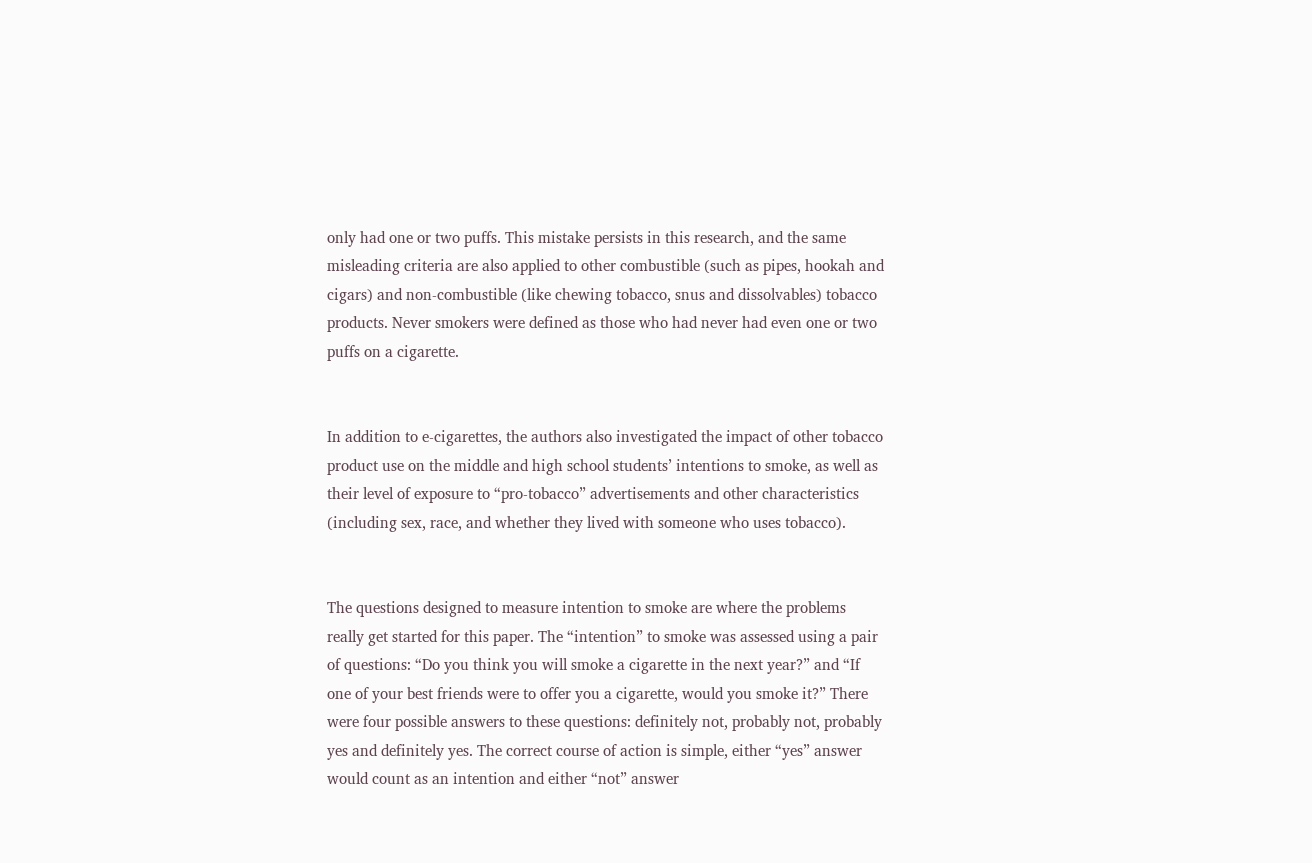only had one or two puffs. This mistake persists in this research, and the same misleading criteria are also applied to other combustible (such as pipes, hookah and cigars) and non-combustible (like chewing tobacco, snus and dissolvables) tobacco products. Never smokers were defined as those who had never had even one or two puffs on a cigarette.


In addition to e-cigarettes, the authors also investigated the impact of other tobacco product use on the middle and high school students’ intentions to smoke, as well as their level of exposure to “pro-tobacco” advertisements and other characteristics (including sex, race, and whether they lived with someone who uses tobacco).


The questions designed to measure intention to smoke are where the problems really get started for this paper. The “intention” to smoke was assessed using a pair of questions: “Do you think you will smoke a cigarette in the next year?” and “If one of your best friends were to offer you a cigarette, would you smoke it?” There were four possible answers to these questions: definitely not, probably not, probably yes and definitely yes. The correct course of action is simple, either “yes” answer would count as an intention and either “not” answer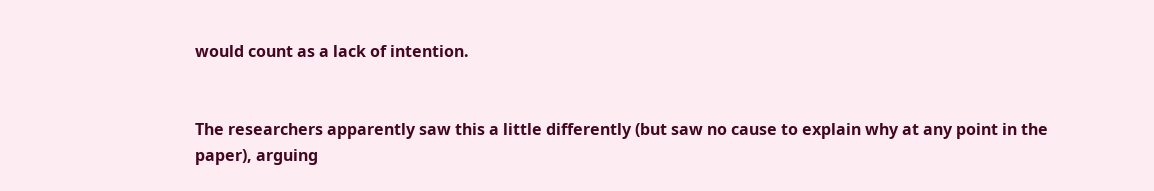would count as a lack of intention.


The researchers apparently saw this a little differently (but saw no cause to explain why at any point in the paper), arguing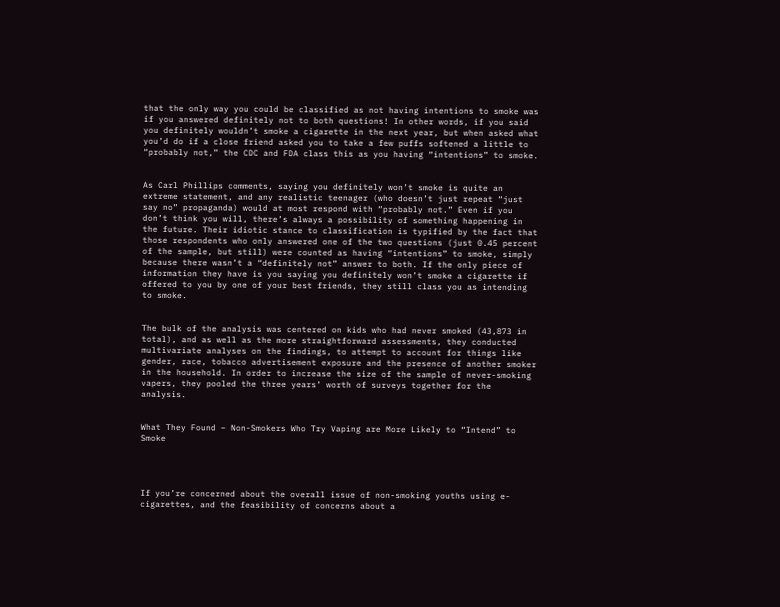that the only way you could be classified as not having intentions to smoke was if you answered definitely not to both questions! In other words, if you said you definitely wouldn’t smoke a cigarette in the next year, but when asked what you’d do if a close friend asked you to take a few puffs softened a little to “probably not,” the CDC and FDA class this as you having “intentions” to smoke.


As Carl Phillips comments, saying you definitely won’t smoke is quite an extreme statement, and any realistic teenager (who doesn’t just repeat “just say no” propaganda) would at most respond with “probably not.” Even if you don’t think you will, there’s always a possibility of something happening in the future. Their idiotic stance to classification is typified by the fact that those respondents who only answered one of the two questions (just 0.45 percent of the sample, but still) were counted as having “intentions” to smoke, simply because there wasn’t a “definitely not” answer to both. If the only piece of information they have is you saying you definitely won’t smoke a cigarette if offered to you by one of your best friends, they still class you as intending to smoke.


The bulk of the analysis was centered on kids who had never smoked (43,873 in total), and as well as the more straightforward assessments, they conducted multivariate analyses on the findings, to attempt to account for things like gender, race, tobacco advertisement exposure and the presence of another smoker in the household. In order to increase the size of the sample of never-smoking vapers, they pooled the three years’ worth of surveys together for the analysis.


What They Found – Non-Smokers Who Try Vaping are More Likely to “Intend” to Smoke




If you’re concerned about the overall issue of non-smoking youths using e-cigarettes, and the feasibility of concerns about a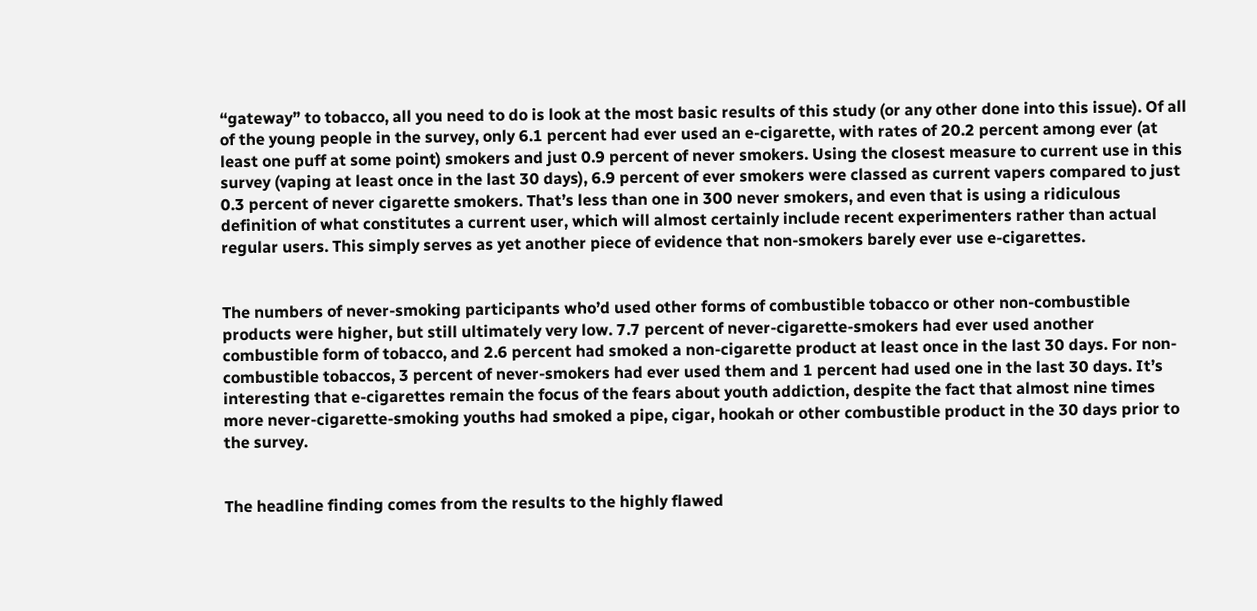“gateway” to tobacco, all you need to do is look at the most basic results of this study (or any other done into this issue). Of all of the young people in the survey, only 6.1 percent had ever used an e-cigarette, with rates of 20.2 percent among ever (at least one puff at some point) smokers and just 0.9 percent of never smokers. Using the closest measure to current use in this survey (vaping at least once in the last 30 days), 6.9 percent of ever smokers were classed as current vapers compared to just 0.3 percent of never cigarette smokers. That’s less than one in 300 never smokers, and even that is using a ridiculous definition of what constitutes a current user, which will almost certainly include recent experimenters rather than actual regular users. This simply serves as yet another piece of evidence that non-smokers barely ever use e-cigarettes.


The numbers of never-smoking participants who’d used other forms of combustible tobacco or other non-combustible products were higher, but still ultimately very low. 7.7 percent of never-cigarette-smokers had ever used another combustible form of tobacco, and 2.6 percent had smoked a non-cigarette product at least once in the last 30 days. For non-combustible tobaccos, 3 percent of never-smokers had ever used them and 1 percent had used one in the last 30 days. It’s interesting that e-cigarettes remain the focus of the fears about youth addiction, despite the fact that almost nine times more never-cigarette-smoking youths had smoked a pipe, cigar, hookah or other combustible product in the 30 days prior to the survey.


The headline finding comes from the results to the highly flawed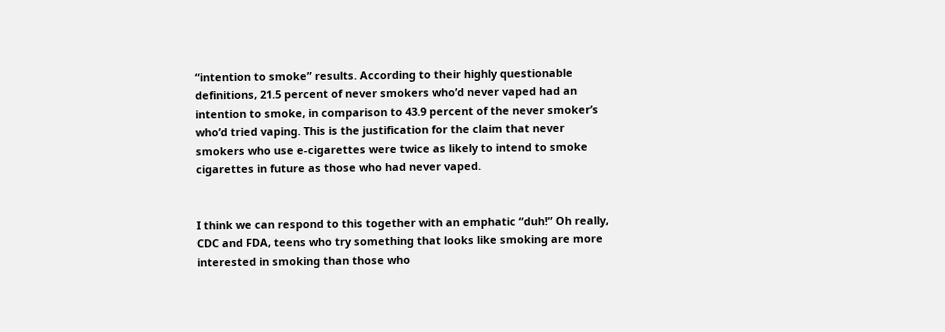“intention to smoke” results. According to their highly questionable definitions, 21.5 percent of never smokers who’d never vaped had an intention to smoke, in comparison to 43.9 percent of the never smoker’s who’d tried vaping. This is the justification for the claim that never smokers who use e-cigarettes were twice as likely to intend to smoke cigarettes in future as those who had never vaped.


I think we can respond to this together with an emphatic “duh!” Oh really, CDC and FDA, teens who try something that looks like smoking are more interested in smoking than those who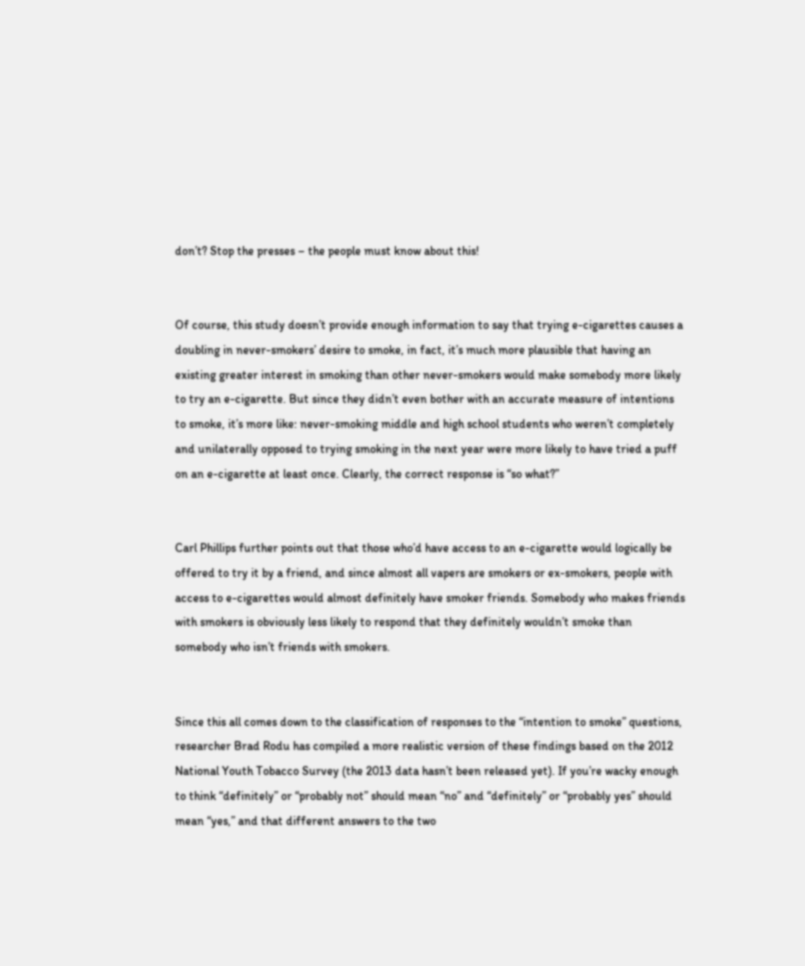don’t? Stop the presses – the people must know about this!


Of course, this study doesn’t provide enough information to say that trying e-cigarettes causes a doubling in never-smokers’ desire to smoke, in fact, it’s much more plausible that having an existing greater interest in smoking than other never-smokers would make somebody more likely to try an e-cigarette. But since they didn’t even bother with an accurate measure of intentions to smoke, it’s more like: never-smoking middle and high school students who weren’t completely and unilaterally opposed to trying smoking in the next year were more likely to have tried a puff on an e-cigarette at least once. Clearly, the correct response is “so what?”


Carl Phillips further points out that those who’d have access to an e-cigarette would logically be offered to try it by a friend, and since almost all vapers are smokers or ex-smokers, people with access to e-cigarettes would almost definitely have smoker friends. Somebody who makes friends with smokers is obviously less likely to respond that they definitely wouldn’t smoke than somebody who isn’t friends with smokers.


Since this all comes down to the classification of responses to the “intention to smoke” questions, researcher Brad Rodu has compiled a more realistic version of these findings based on the 2012 National Youth Tobacco Survey (the 2013 data hasn’t been released yet). If you’re wacky enough to think “definitely” or “probably not” should mean “no” and “definitely” or “probably yes” should mean “yes,” and that different answers to the two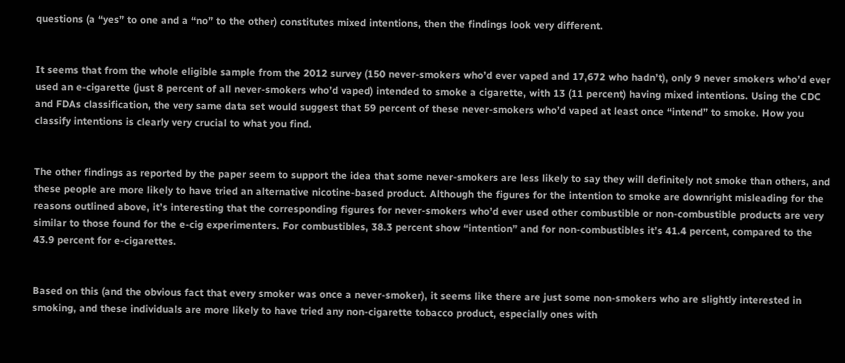questions (a “yes” to one and a “no” to the other) constitutes mixed intentions, then the findings look very different.


It seems that from the whole eligible sample from the 2012 survey (150 never-smokers who’d ever vaped and 17,672 who hadn’t), only 9 never smokers who’d ever used an e-cigarette (just 8 percent of all never-smokers who’d vaped) intended to smoke a cigarette, with 13 (11 percent) having mixed intentions. Using the CDC and FDAs classification, the very same data set would suggest that 59 percent of these never-smokers who’d vaped at least once “intend” to smoke. How you classify intentions is clearly very crucial to what you find.


The other findings as reported by the paper seem to support the idea that some never-smokers are less likely to say they will definitely not smoke than others, and these people are more likely to have tried an alternative nicotine-based product. Although the figures for the intention to smoke are downright misleading for the reasons outlined above, it’s interesting that the corresponding figures for never-smokers who’d ever used other combustible or non-combustible products are very similar to those found for the e-cig experimenters. For combustibles, 38.3 percent show “intention” and for non-combustibles it’s 41.4 percent, compared to the 43.9 percent for e-cigarettes.


Based on this (and the obvious fact that every smoker was once a never-smoker), it seems like there are just some non-smokers who are slightly interested in smoking, and these individuals are more likely to have tried any non-cigarette tobacco product, especially ones with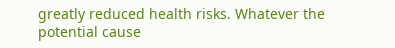greatly reduced health risks. Whatever the potential cause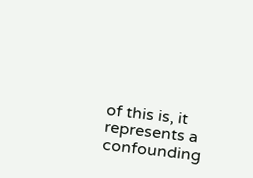of this is, it represents a confounding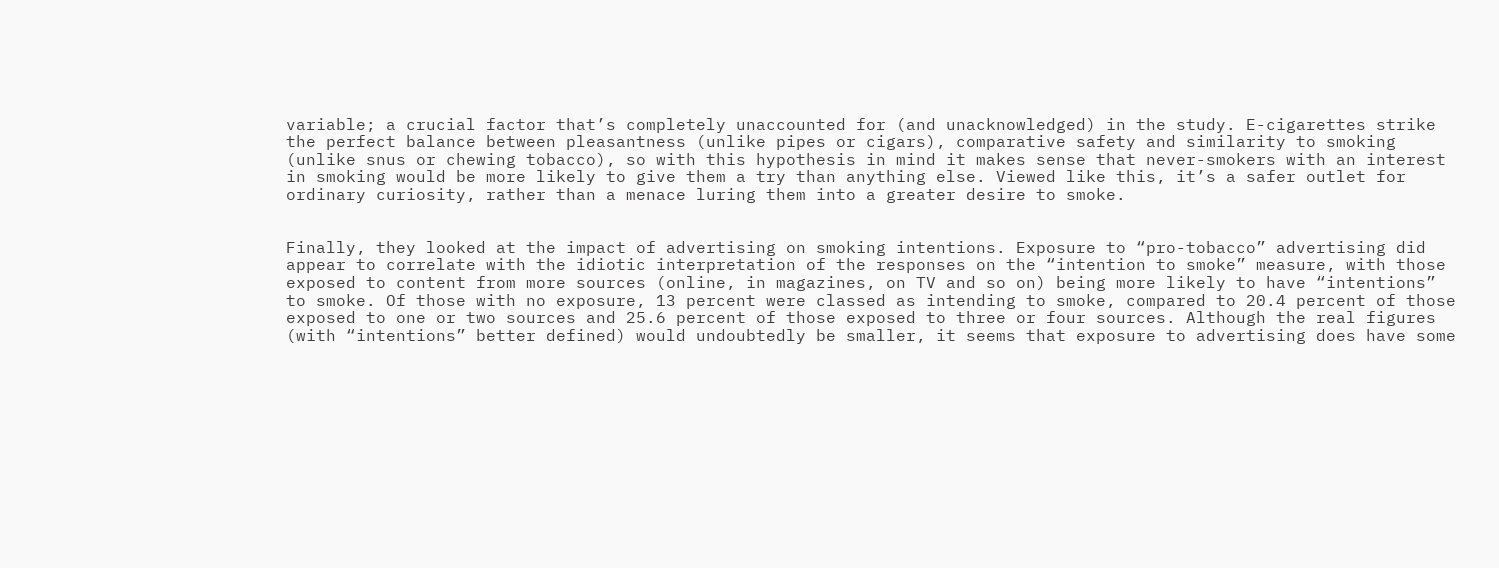variable; a crucial factor that’s completely unaccounted for (and unacknowledged) in the study. E-cigarettes strike the perfect balance between pleasantness (unlike pipes or cigars), comparative safety and similarity to smoking (unlike snus or chewing tobacco), so with this hypothesis in mind it makes sense that never-smokers with an interest in smoking would be more likely to give them a try than anything else. Viewed like this, it’s a safer outlet for ordinary curiosity, rather than a menace luring them into a greater desire to smoke.


Finally, they looked at the impact of advertising on smoking intentions. Exposure to “pro-tobacco” advertising did appear to correlate with the idiotic interpretation of the responses on the “intention to smoke” measure, with those exposed to content from more sources (online, in magazines, on TV and so on) being more likely to have “intentions” to smoke. Of those with no exposure, 13 percent were classed as intending to smoke, compared to 20.4 percent of those exposed to one or two sources and 25.6 percent of those exposed to three or four sources. Although the real figures (with “intentions” better defined) would undoubtedly be smaller, it seems that exposure to advertising does have some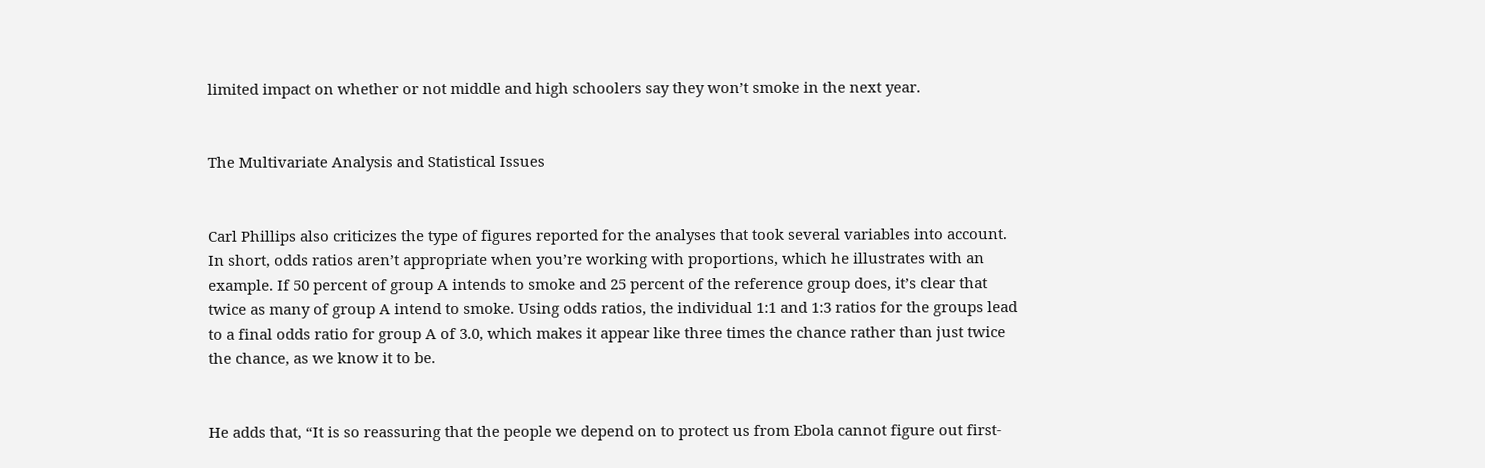limited impact on whether or not middle and high schoolers say they won’t smoke in the next year.


The Multivariate Analysis and Statistical Issues


Carl Phillips also criticizes the type of figures reported for the analyses that took several variables into account. In short, odds ratios aren’t appropriate when you’re working with proportions, which he illustrates with an example. If 50 percent of group A intends to smoke and 25 percent of the reference group does, it’s clear that twice as many of group A intend to smoke. Using odds ratios, the individual 1:1 and 1:3 ratios for the groups lead to a final odds ratio for group A of 3.0, which makes it appear like three times the chance rather than just twice the chance, as we know it to be.


He adds that, “It is so reassuring that the people we depend on to protect us from Ebola cannot figure out first-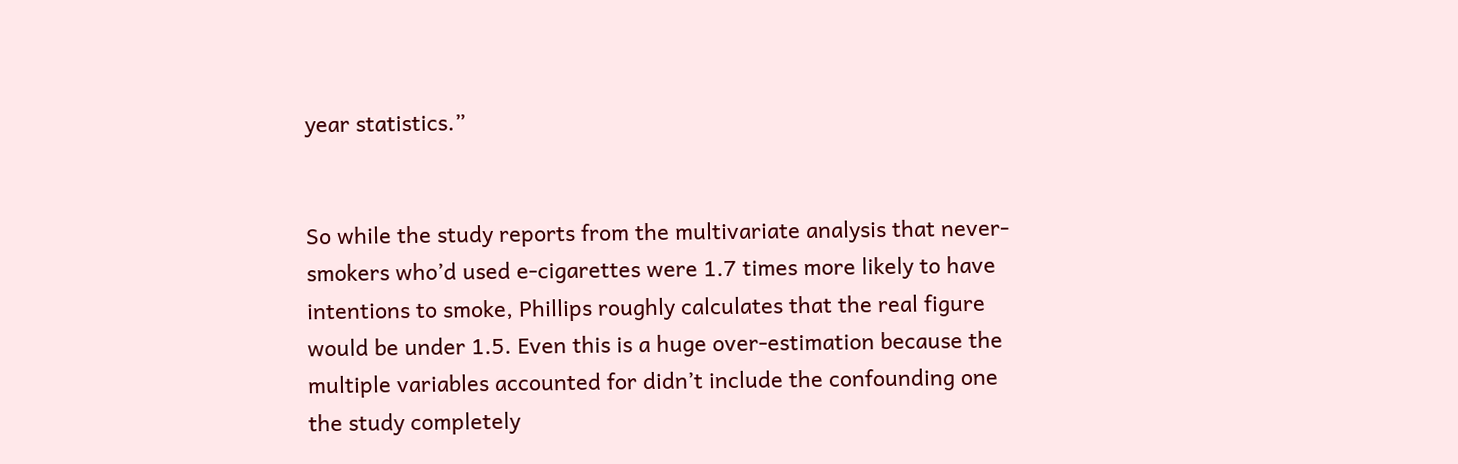year statistics.”


So while the study reports from the multivariate analysis that never-smokers who’d used e-cigarettes were 1.7 times more likely to have intentions to smoke, Phillips roughly calculates that the real figure would be under 1.5. Even this is a huge over-estimation because the multiple variables accounted for didn’t include the confounding one the study completely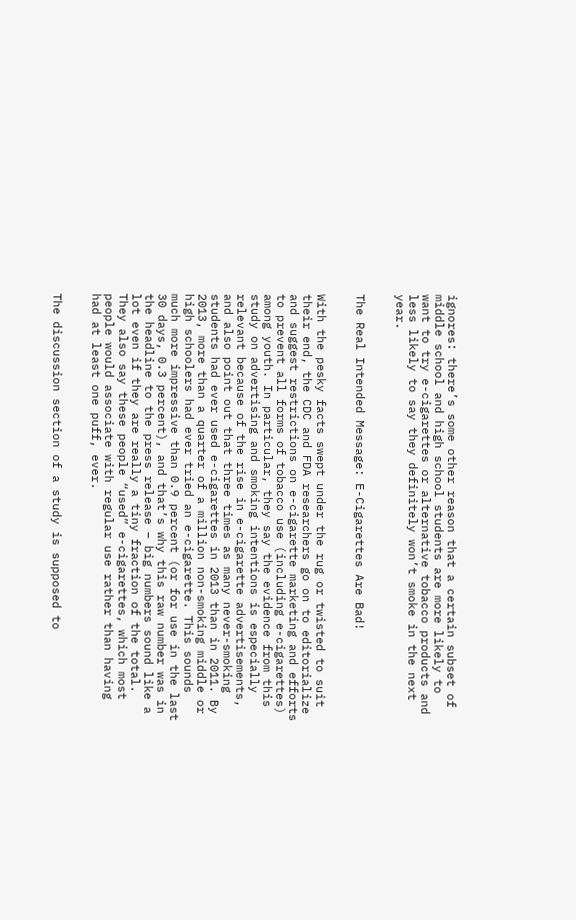ignores: there’s some other reason that a certain subset of middle school and high school students are more likely to want to try e-cigarettes or alternative tobacco products and less likely to say they definitely won’t smoke in the next year.


The Real Intended Message: E-Cigarettes Are Bad!


With the pesky facts swept under the rug or twisted to suit their end, the CDC and FDA researchers go on to editorialize and suggest restrictions on e-cigarette marketing and efforts to prevent all forms of tobacco use (including e-cigarettes) among youth. In particular, they say the evidence from this study on advertising and smoking intentions is especially relevant because of the rise in e-cigarette advertisements, and also point out that three times as many never-smoking students had ever used e-cigarettes in 2013 than in 2011. By 2013, more than a quarter of a million non-smoking middle or high schoolers had ever tried an e-cigarette. This sounds much more impressive than 0.9 percent (or for use in the last 30 days, 0.3 percent), and that’s why this raw number was in the headline to the press release – big numbers sound like a lot even if they are really a tiny fraction of the total. They also say these people “used” e-cigarettes, which most people would associate with regular use rather than having had at least one puff, ever.


The discussion section of a study is supposed to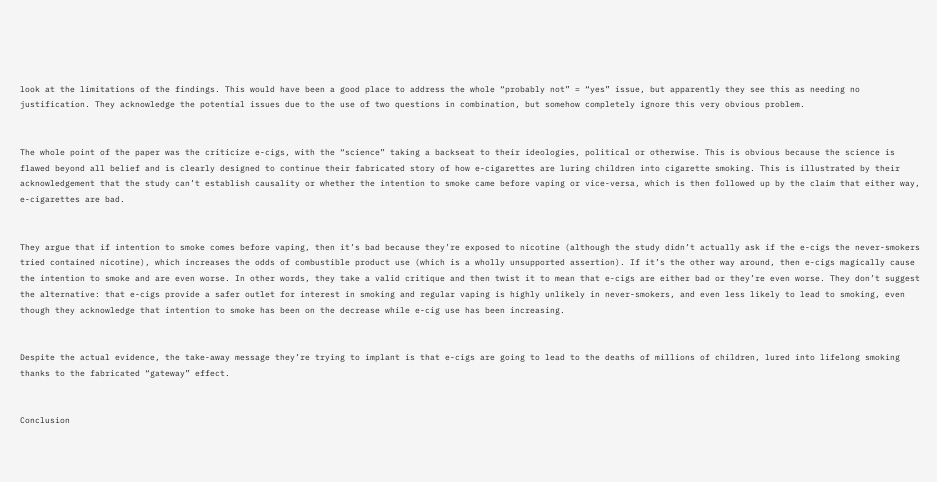look at the limitations of the findings. This would have been a good place to address the whole “probably not” = “yes” issue, but apparently they see this as needing no justification. They acknowledge the potential issues due to the use of two questions in combination, but somehow completely ignore this very obvious problem.


The whole point of the paper was the criticize e-cigs, with the “science” taking a backseat to their ideologies, political or otherwise. This is obvious because the science is flawed beyond all belief and is clearly designed to continue their fabricated story of how e-cigarettes are luring children into cigarette smoking. This is illustrated by their acknowledgement that the study can’t establish causality or whether the intention to smoke came before vaping or vice-versa, which is then followed up by the claim that either way, e-cigarettes are bad.


They argue that if intention to smoke comes before vaping, then it’s bad because they’re exposed to nicotine (although the study didn’t actually ask if the e-cigs the never-smokers tried contained nicotine), which increases the odds of combustible product use (which is a wholly unsupported assertion). If it’s the other way around, then e-cigs magically cause the intention to smoke and are even worse. In other words, they take a valid critique and then twist it to mean that e-cigs are either bad or they’re even worse. They don’t suggest the alternative: that e-cigs provide a safer outlet for interest in smoking and regular vaping is highly unlikely in never-smokers, and even less likely to lead to smoking, even though they acknowledge that intention to smoke has been on the decrease while e-cig use has been increasing.


Despite the actual evidence, the take-away message they’re trying to implant is that e-cigs are going to lead to the deaths of millions of children, lured into lifelong smoking thanks to the fabricated “gateway” effect.


Conclusion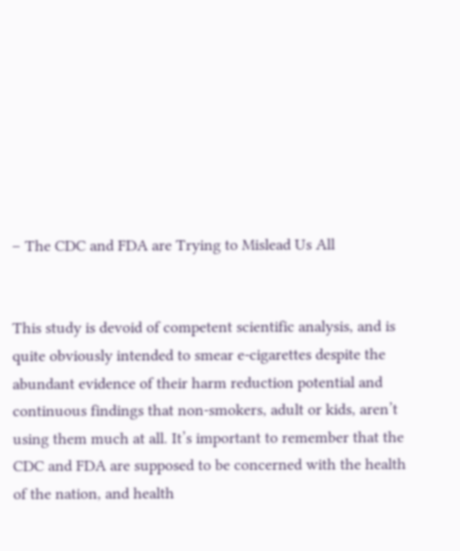– The CDC and FDA are Trying to Mislead Us All


This study is devoid of competent scientific analysis, and is quite obviously intended to smear e-cigarettes despite the abundant evidence of their harm reduction potential and continuous findings that non-smokers, adult or kids, aren’t using them much at all. It’s important to remember that the CDC and FDA are supposed to be concerned with the health of the nation, and health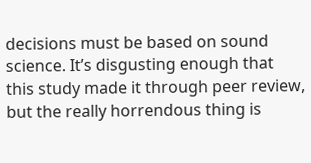decisions must be based on sound science. It’s disgusting enough that this study made it through peer review, but the really horrendous thing is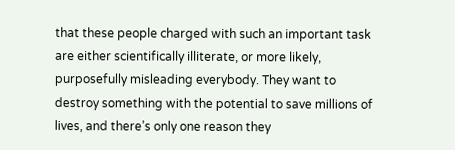that these people charged with such an important task are either scientifically illiterate, or more likely, purposefully misleading everybody. They want to destroy something with the potential to save millions of lives, and there’s only one reason they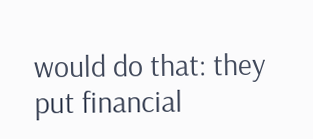would do that: they put financial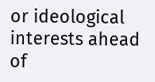or ideological interests ahead of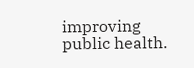improving public health.